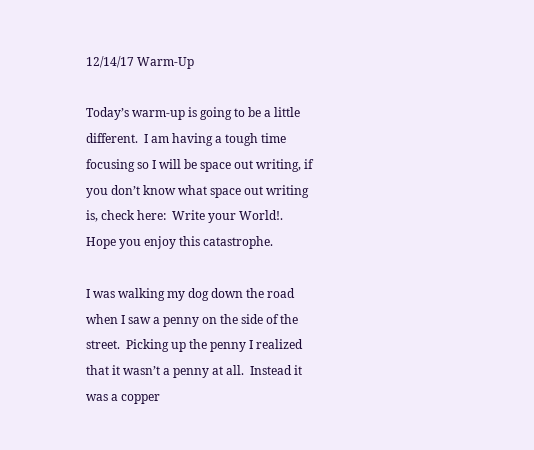12/14/17 Warm-Up

Today’s warm-up is going to be a little different.  I am having a tough time focusing so I will be space out writing, if you don’t know what space out writing is, check here:  Write your World!.  Hope you enjoy this catastrophe.

I was walking my dog down the road when I saw a penny on the side of the street.  Picking up the penny I realized that it wasn’t a penny at all.  Instead it was a copper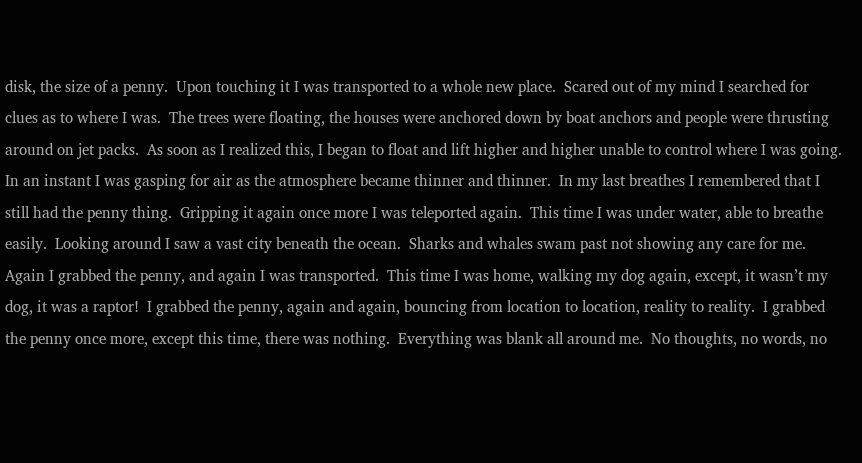disk, the size of a penny.  Upon touching it I was transported to a whole new place.  Scared out of my mind I searched for clues as to where I was.  The trees were floating, the houses were anchored down by boat anchors and people were thrusting around on jet packs.  As soon as I realized this, I began to float and lift higher and higher unable to control where I was going.  In an instant I was gasping for air as the atmosphere became thinner and thinner.  In my last breathes I remembered that I still had the penny thing.  Gripping it again once more I was teleported again.  This time I was under water, able to breathe easily.  Looking around I saw a vast city beneath the ocean.  Sharks and whales swam past not showing any care for me.  Again I grabbed the penny, and again I was transported.  This time I was home, walking my dog again, except, it wasn’t my dog, it was a raptor!  I grabbed the penny, again and again, bouncing from location to location, reality to reality.  I grabbed the penny once more, except this time, there was nothing.  Everything was blank all around me.  No thoughts, no words, no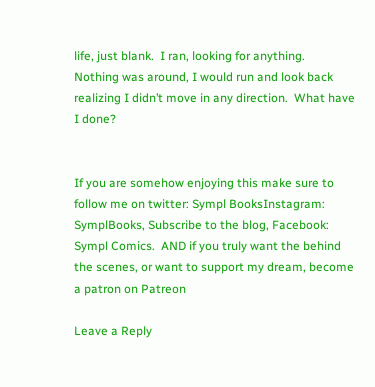life, just blank.  I ran, looking for anything.  Nothing was around, I would run and look back realizing I didn’t move in any direction.  What have I done?


If you are somehow enjoying this make sure to follow me on twitter: Sympl BooksInstagram: SymplBooks, Subscribe to the blog, Facebook: Sympl Comics.  AND if you truly want the behind the scenes, or want to support my dream, become a patron on Patreon

Leave a Reply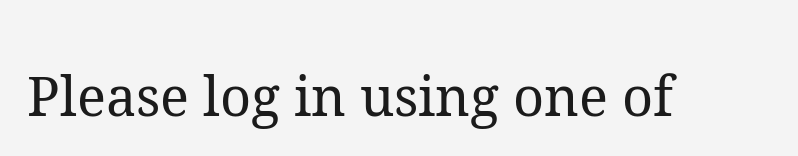Please log in using one of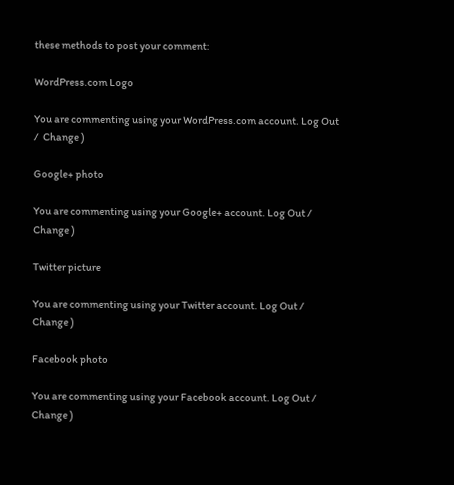these methods to post your comment:

WordPress.com Logo

You are commenting using your WordPress.com account. Log Out /  Change )

Google+ photo

You are commenting using your Google+ account. Log Out /  Change )

Twitter picture

You are commenting using your Twitter account. Log Out /  Change )

Facebook photo

You are commenting using your Facebook account. Log Out /  Change )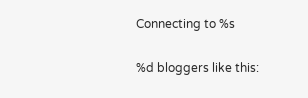Connecting to %s

%d bloggers like this: